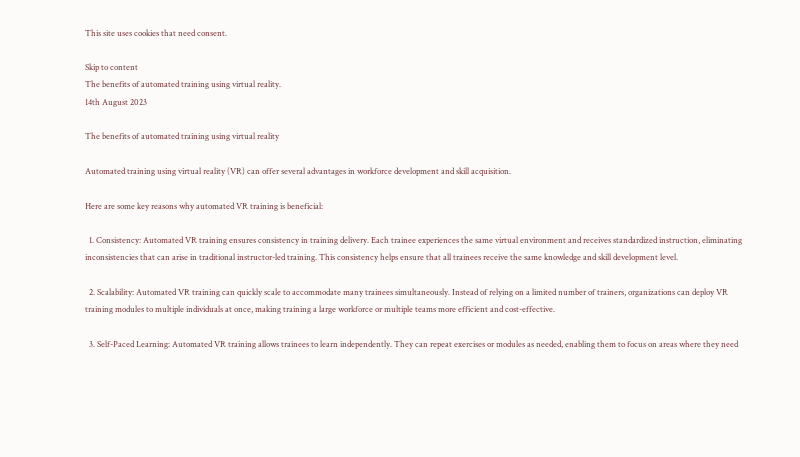This site uses cookies that need consent.

Skip to content
The benefits of automated training using virtual reality.
14th August 2023

The benefits of automated training using virtual reality

Automated training using virtual reality (VR) can offer several advantages in workforce development and skill acquisition.

Here are some key reasons why automated VR training is beneficial:

  1. Consistency: Automated VR training ensures consistency in training delivery. Each trainee experiences the same virtual environment and receives standardized instruction, eliminating inconsistencies that can arise in traditional instructor-led training. This consistency helps ensure that all trainees receive the same knowledge and skill development level.

  2. Scalability: Automated VR training can quickly scale to accommodate many trainees simultaneously. Instead of relying on a limited number of trainers, organizations can deploy VR training modules to multiple individuals at once, making training a large workforce or multiple teams more efficient and cost-effective.

  3. Self-Paced Learning: Automated VR training allows trainees to learn independently. They can repeat exercises or modules as needed, enabling them to focus on areas where they need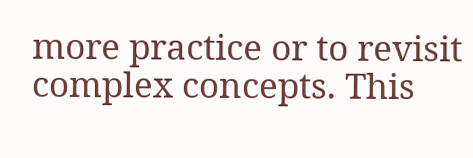more practice or to revisit complex concepts. This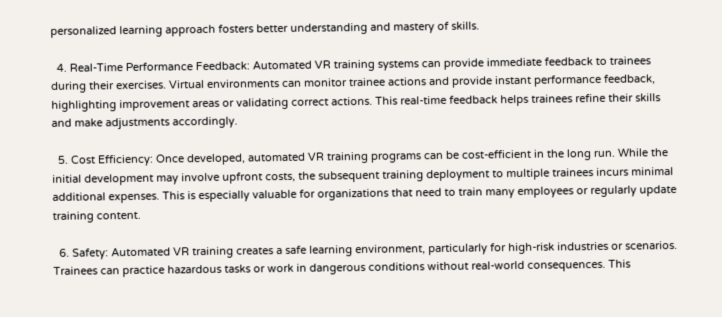personalized learning approach fosters better understanding and mastery of skills.

  4. Real-Time Performance Feedback: Automated VR training systems can provide immediate feedback to trainees during their exercises. Virtual environments can monitor trainee actions and provide instant performance feedback, highlighting improvement areas or validating correct actions. This real-time feedback helps trainees refine their skills and make adjustments accordingly.

  5. Cost Efficiency: Once developed, automated VR training programs can be cost-efficient in the long run. While the initial development may involve upfront costs, the subsequent training deployment to multiple trainees incurs minimal additional expenses. This is especially valuable for organizations that need to train many employees or regularly update training content.

  6. Safety: Automated VR training creates a safe learning environment, particularly for high-risk industries or scenarios. Trainees can practice hazardous tasks or work in dangerous conditions without real-world consequences. This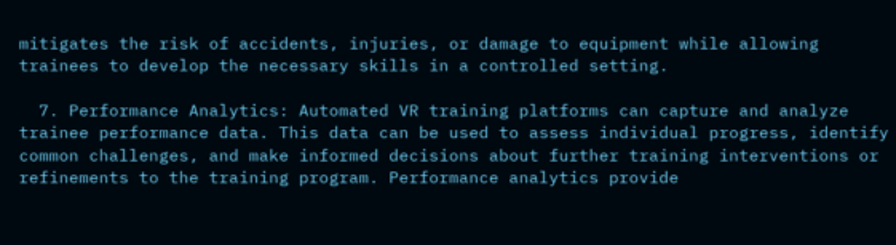mitigates the risk of accidents, injuries, or damage to equipment while allowing trainees to develop the necessary skills in a controlled setting.

  7. Performance Analytics: Automated VR training platforms can capture and analyze trainee performance data. This data can be used to assess individual progress, identify common challenges, and make informed decisions about further training interventions or refinements to the training program. Performance analytics provide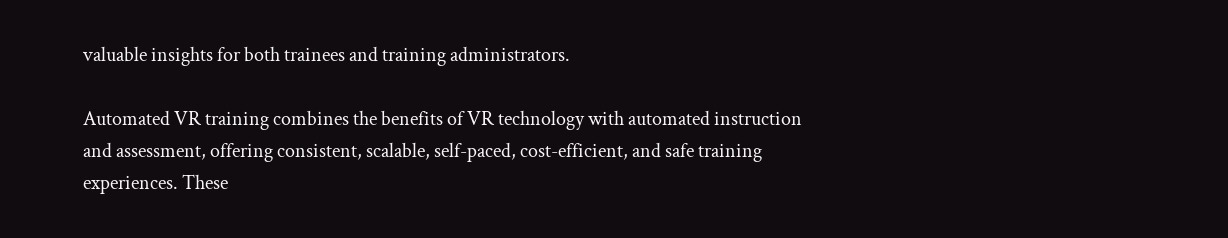valuable insights for both trainees and training administrators.

Automated VR training combines the benefits of VR technology with automated instruction and assessment, offering consistent, scalable, self-paced, cost-efficient, and safe training experiences. These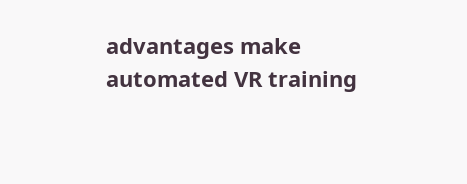advantages make automated VR training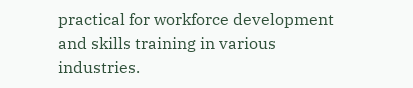practical for workforce development and skills training in various industries.